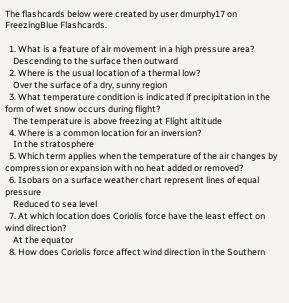The flashcards below were created by user dmurphy17 on FreezingBlue Flashcards.

  1. What is a feature of air movement in a high pressure area?
    Descending to the surface then outward
  2. Where is the usual location of a thermal low?
    Over the surface of a dry, sunny region
  3. What temperature condition is indicated if precipitation in the form of wet snow occurs during flight?
    The temperature is above freezing at Flight altitude
  4. Where is a common location for an inversion?
    In the stratosphere
  5. Which term applies when the temperature of the air changes by compression or expansion with no heat added or removed?
  6. Isobars on a surface weather chart represent lines of equal pressure
    Reduced to sea level
  7. At which location does Coriolis force have the least effect on wind direction?
    At the equator
  8. How does Coriolis force affect wind direction in the Southern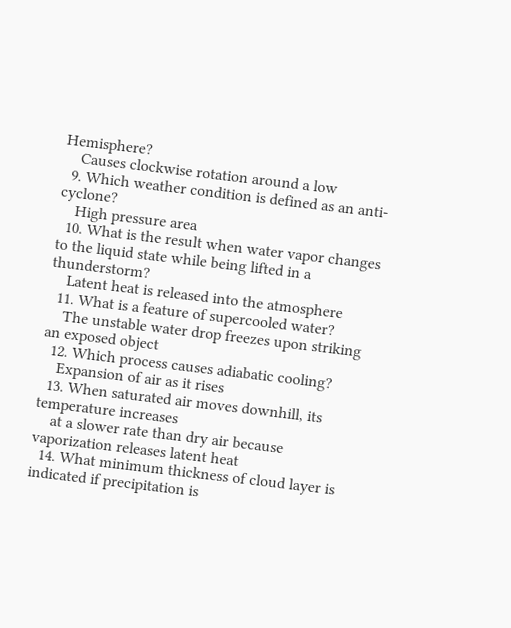Hemisphere?
    Causes clockwise rotation around a low
  9. Which weather condition is defined as an anti-cyclone?
    High pressure area
  10. What is the result when water vapor changes to the liquid state while being lifted in a thunderstorm?
    Latent heat is released into the atmosphere
  11. What is a feature of supercooled water?
    The unstable water drop freezes upon striking an exposed object
  12. Which process causes adiabatic cooling?
    Expansion of air as it rises
  13. When saturated air moves downhill, its temperature increases
    at a slower rate than dry air because vaporization releases latent heat
  14. What minimum thickness of cloud layer is indicated if precipitation is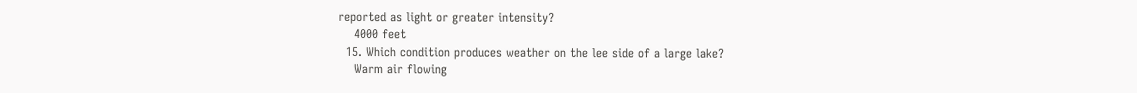reported as light or greater intensity?
    4000 feet
  15. Which condition produces weather on the lee side of a large lake?
    Warm air flowing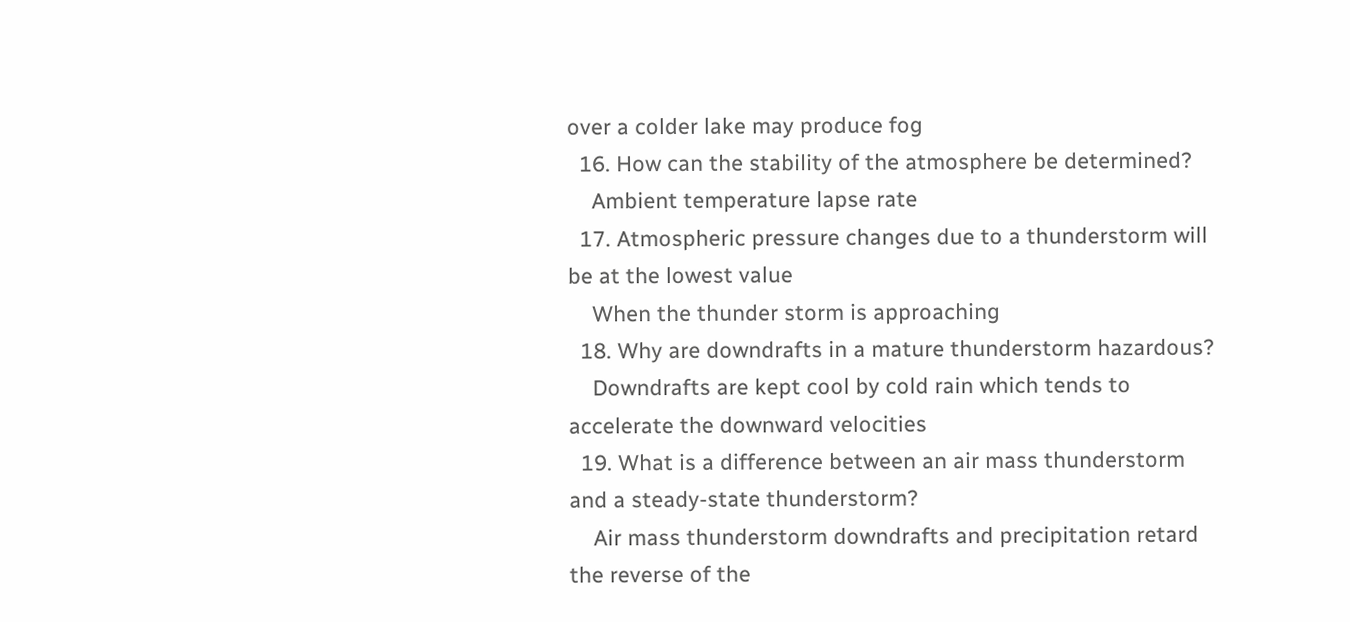over a colder lake may produce fog
  16. How can the stability of the atmosphere be determined?
    Ambient temperature lapse rate
  17. Atmospheric pressure changes due to a thunderstorm will be at the lowest value
    When the thunder storm is approaching
  18. Why are downdrafts in a mature thunderstorm hazardous?
    Downdrafts are kept cool by cold rain which tends to accelerate the downward velocities
  19. What is a difference between an air mass thunderstorm and a steady-state thunderstorm?
    Air mass thunderstorm downdrafts and precipitation retard the reverse of the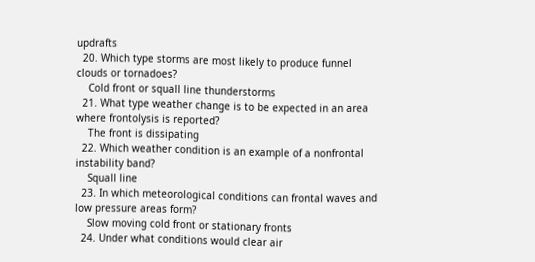updrafts
  20. Which type storms are most likely to produce funnel clouds or tornadoes?
    Cold front or squall line thunderstorms
  21. What type weather change is to be expected in an area where frontolysis is reported?
    The front is dissipating
  22. Which weather condition is an example of a nonfrontal instability band?
    Squall line
  23. In which meteorological conditions can frontal waves and low pressure areas form?
    Slow moving cold front or stationary fronts
  24. Under what conditions would clear air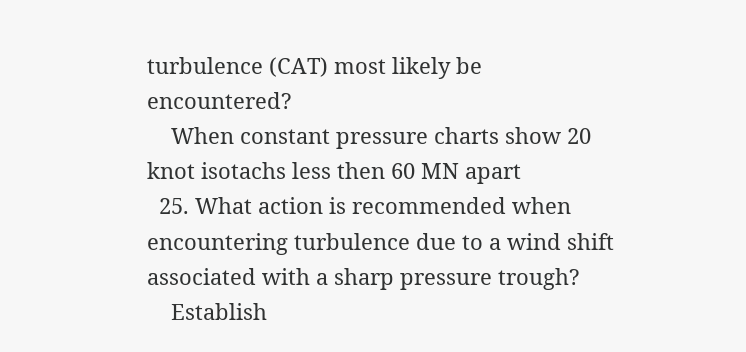turbulence (CAT) most likely be encountered?
    When constant pressure charts show 20 knot isotachs less then 60 MN apart
  25. What action is recommended when encountering turbulence due to a wind shift associated with a sharp pressure trough?
    Establish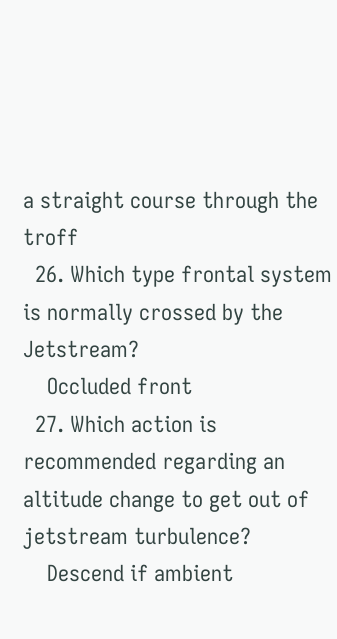a straight course through the troff
  26. Which type frontal system is normally crossed by the Jetstream?
    Occluded front
  27. Which action is recommended regarding an altitude change to get out of jetstream turbulence?
    Descend if ambient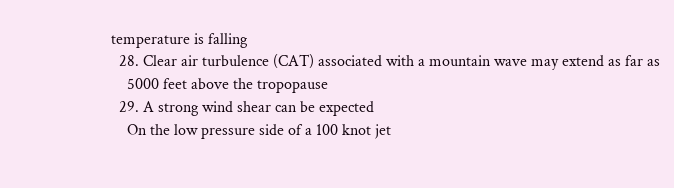temperature is falling
  28. Clear air turbulence (CAT) associated with a mountain wave may extend as far as
    5000 feet above the tropopause
  29. A strong wind shear can be expected
    On the low pressure side of a 100 knot jet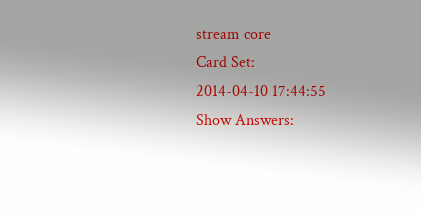stream core
Card Set:
2014-04-10 17:44:55
Show Answers: